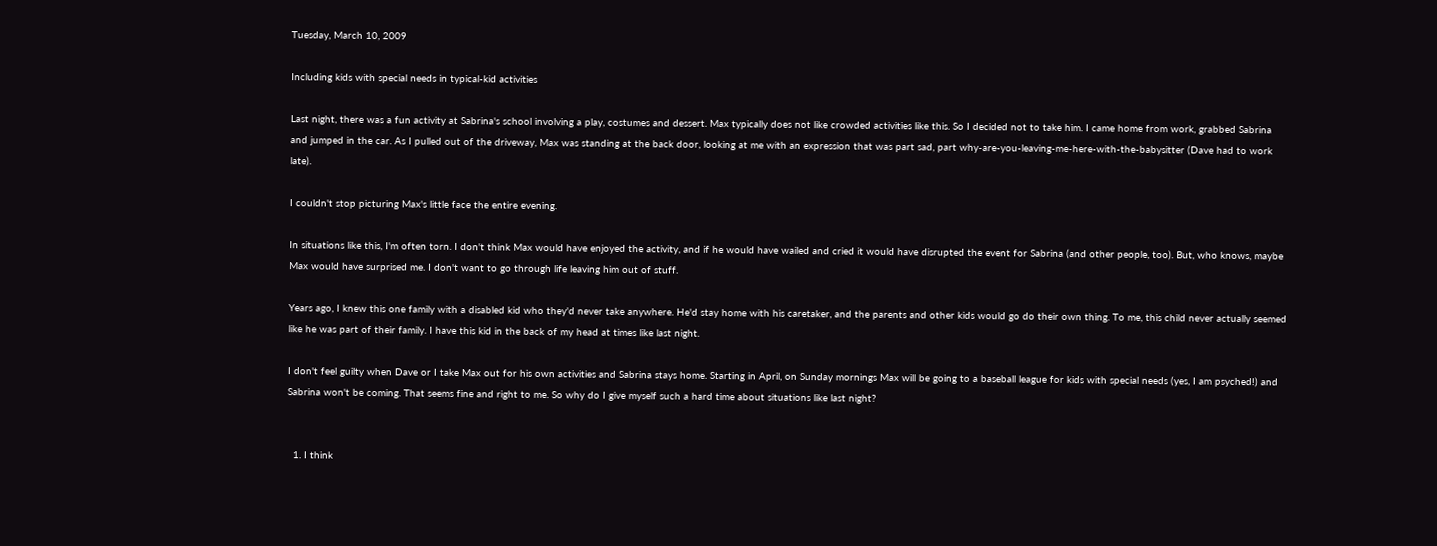Tuesday, March 10, 2009

Including kids with special needs in typical-kid activities

Last night, there was a fun activity at Sabrina's school involving a play, costumes and dessert. Max typically does not like crowded activities like this. So I decided not to take him. I came home from work, grabbed Sabrina and jumped in the car. As I pulled out of the driveway, Max was standing at the back door, looking at me with an expression that was part sad, part why-are-you-leaving-me-here-with-the-babysitter (Dave had to work late).

I couldn't stop picturing Max's little face the entire evening.

In situations like this, I'm often torn. I don't think Max would have enjoyed the activity, and if he would have wailed and cried it would have disrupted the event for Sabrina (and other people, too). But, who knows, maybe Max would have surprised me. I don't want to go through life leaving him out of stuff.

Years ago, I knew this one family with a disabled kid who they'd never take anywhere. He'd stay home with his caretaker, and the parents and other kids would go do their own thing. To me, this child never actually seemed like he was part of their family. I have this kid in the back of my head at times like last night.

I don't feel guilty when Dave or I take Max out for his own activities and Sabrina stays home. Starting in April, on Sunday mornings Max will be going to a baseball league for kids with special needs (yes, I am psyched!) and Sabrina won't be coming. That seems fine and right to me. So why do I give myself such a hard time about situations like last night?


  1. I think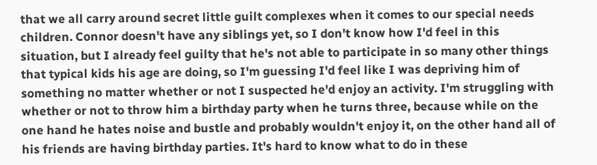that we all carry around secret little guilt complexes when it comes to our special needs children. Connor doesn't have any siblings yet, so I don't know how I'd feel in this situation, but I already feel guilty that he's not able to participate in so many other things that typical kids his age are doing, so I'm guessing I'd feel like I was depriving him of something no matter whether or not I suspected he'd enjoy an activity. I'm struggling with whether or not to throw him a birthday party when he turns three, because while on the one hand he hates noise and bustle and probably wouldn't enjoy it, on the other hand all of his friends are having birthday parties. It's hard to know what to do in these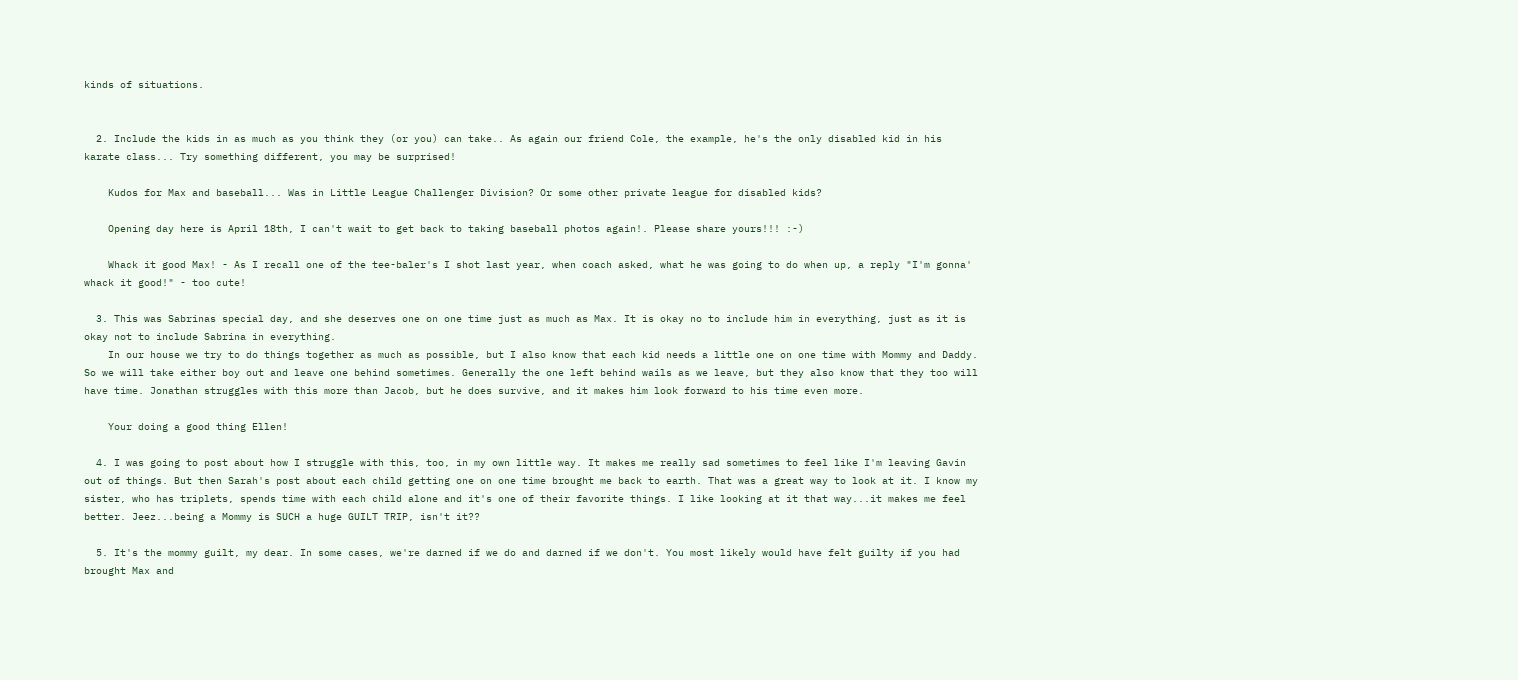kinds of situations.


  2. Include the kids in as much as you think they (or you) can take.. As again our friend Cole, the example, he's the only disabled kid in his karate class... Try something different, you may be surprised!

    Kudos for Max and baseball... Was in Little League Challenger Division? Or some other private league for disabled kids?

    Opening day here is April 18th, I can't wait to get back to taking baseball photos again!. Please share yours!!! :-)

    Whack it good Max! - As I recall one of the tee-baler's I shot last year, when coach asked, what he was going to do when up, a reply "I'm gonna' whack it good!" - too cute!

  3. This was Sabrinas special day, and she deserves one on one time just as much as Max. It is okay no to include him in everything, just as it is okay not to include Sabrina in everything.
    In our house we try to do things together as much as possible, but I also know that each kid needs a little one on one time with Mommy and Daddy. So we will take either boy out and leave one behind sometimes. Generally the one left behind wails as we leave, but they also know that they too will have time. Jonathan struggles with this more than Jacob, but he does survive, and it makes him look forward to his time even more.

    Your doing a good thing Ellen!

  4. I was going to post about how I struggle with this, too, in my own little way. It makes me really sad sometimes to feel like I'm leaving Gavin out of things. But then Sarah's post about each child getting one on one time brought me back to earth. That was a great way to look at it. I know my sister, who has triplets, spends time with each child alone and it's one of their favorite things. I like looking at it that way...it makes me feel better. Jeez...being a Mommy is SUCH a huge GUILT TRIP, isn't it??

  5. It's the mommy guilt, my dear. In some cases, we're darned if we do and darned if we don't. You most likely would have felt guilty if you had brought Max and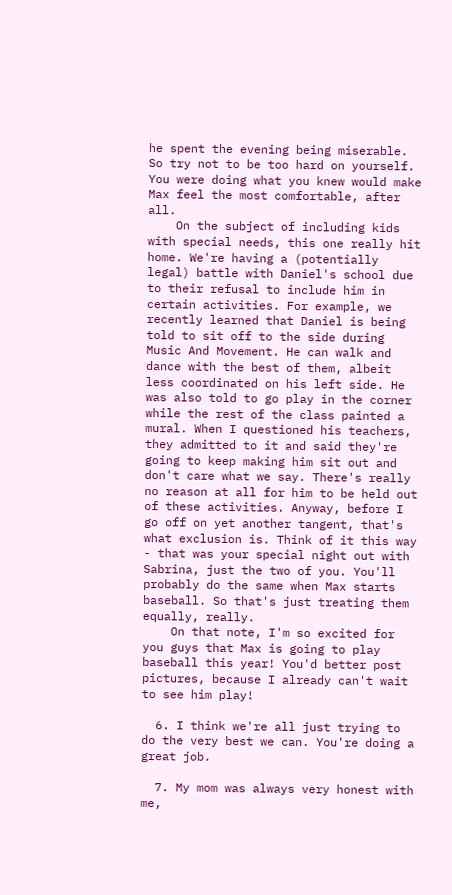he spent the evening being miserable. So try not to be too hard on yourself. You were doing what you knew would make Max feel the most comfortable, after all.
    On the subject of including kids with special needs, this one really hit home. We're having a (potentially legal) battle with Daniel's school due to their refusal to include him in certain activities. For example, we recently learned that Daniel is being told to sit off to the side during Music And Movement. He can walk and dance with the best of them, albeit less coordinated on his left side. He was also told to go play in the corner while the rest of the class painted a mural. When I questioned his teachers, they admitted to it and said they're going to keep making him sit out and don't care what we say. There's really no reason at all for him to be held out of these activities. Anyway, before I go off on yet another tangent, that's what exclusion is. Think of it this way - that was your special night out with Sabrina, just the two of you. You'll probably do the same when Max starts baseball. So that's just treating them equally, really.
    On that note, I'm so excited for you guys that Max is going to play baseball this year! You'd better post pictures, because I already can't wait to see him play!

  6. I think we're all just trying to do the very best we can. You're doing a great job.

  7. My mom was always very honest with me,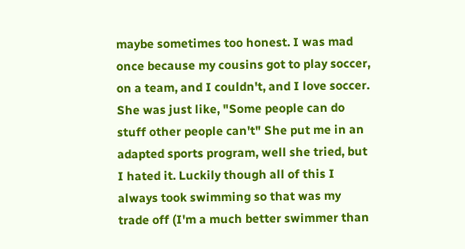maybe sometimes too honest. I was mad once because my cousins got to play soccer, on a team, and I couldn't, and I love soccer. She was just like, "Some people can do stuff other people can't" She put me in an adapted sports program, well she tried, but I hated it. Luckily though all of this I always took swimming so that was my trade off (I'm a much better swimmer than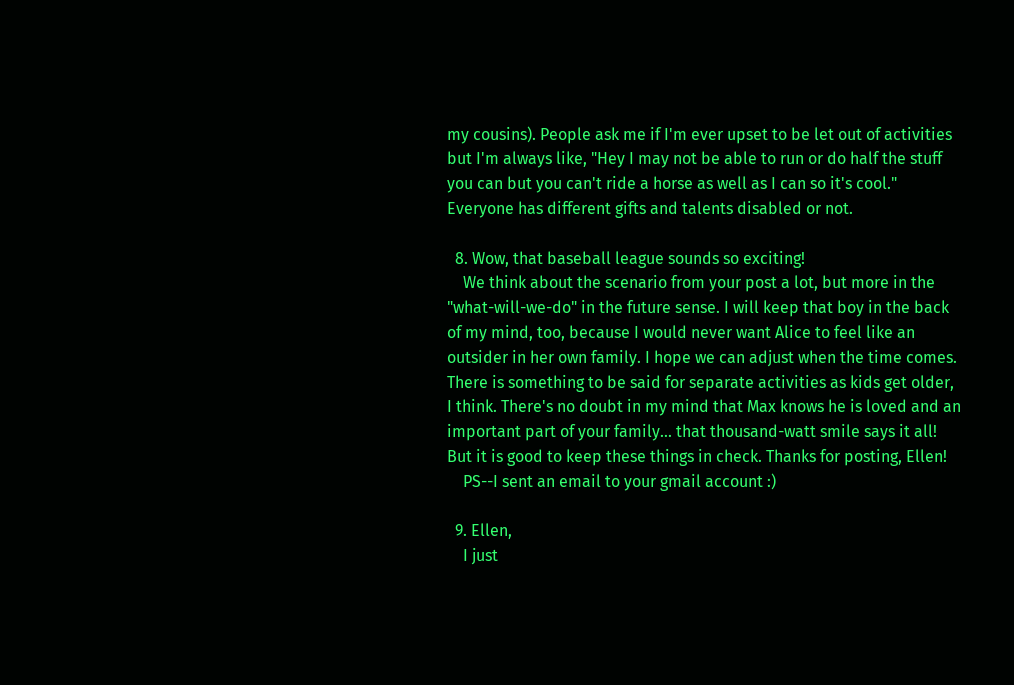my cousins). People ask me if I'm ever upset to be let out of activities but I'm always like, "Hey I may not be able to run or do half the stuff you can but you can't ride a horse as well as I can so it's cool." Everyone has different gifts and talents disabled or not.

  8. Wow, that baseball league sounds so exciting!
    We think about the scenario from your post a lot, but more in the "what-will-we-do" in the future sense. I will keep that boy in the back of my mind, too, because I would never want Alice to feel like an outsider in her own family. I hope we can adjust when the time comes. There is something to be said for separate activities as kids get older, I think. There's no doubt in my mind that Max knows he is loved and an important part of your family... that thousand-watt smile says it all! But it is good to keep these things in check. Thanks for posting, Ellen!
    PS--I sent an email to your gmail account :)

  9. Ellen,
    I just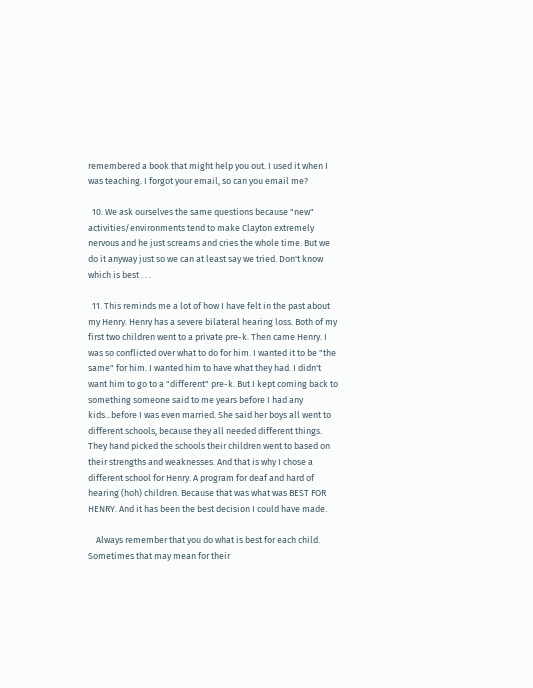remembered a book that might help you out. I used it when I was teaching. I forgot your email, so can you email me?

  10. We ask ourselves the same questions because "new" activities/environments tend to make Clayton extremely nervous and he just screams and cries the whole time. But we do it anyway just so we can at least say we tried. Don't know which is best . . .

  11. This reminds me a lot of how I have felt in the past about my Henry. Henry has a severe bilateral hearing loss. Both of my first two children went to a private pre-k. Then came Henry. I was so conflicted over what to do for him. I wanted it to be "the same" for him. I wanted him to have what they had. I didn't want him to go to a "different" pre-k. But I kept coming back to something someone said to me years before I had any kids...before I was even married. She said her boys all went to different schools, because they all needed different things. They hand picked the schools their children went to based on their strengths and weaknesses. And that is why I chose a different school for Henry. A program for deaf and hard of hearing (hoh) children. Because that was what was BEST FOR HENRY. And it has been the best decision I could have made.

    Always remember that you do what is best for each child. Sometimes that may mean for their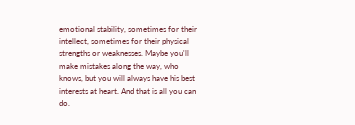emotional stability, sometimes for their intellect, sometimes for their physical strengths or weaknesses. Maybe you'll make mistakes along the way, who knows, but you will always have his best interests at heart. And that is all you can do.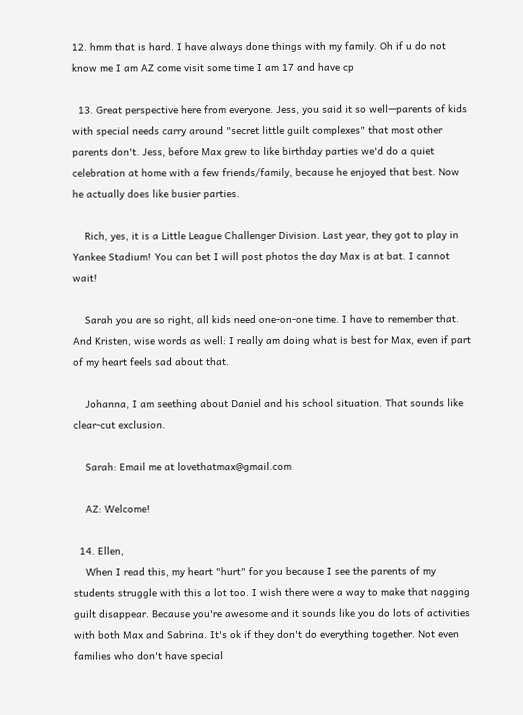12. hmm that is hard. I have always done things with my family. Oh if u do not know me I am AZ come visit some time I am 17 and have cp

  13. Great perspective here from everyone. Jess, you said it so well—parents of kids with special needs carry around "secret little guilt complexes" that most other parents don't. Jess, before Max grew to like birthday parties we'd do a quiet celebration at home with a few friends/family, because he enjoyed that best. Now he actually does like busier parties.

    Rich, yes, it is a Little League Challenger Division. Last year, they got to play in Yankee Stadium! You can bet I will post photos the day Max is at bat. I cannot wait!

    Sarah you are so right, all kids need one-on-one time. I have to remember that. And Kristen, wise words as well: I really am doing what is best for Max, even if part of my heart feels sad about that.

    Johanna, I am seething about Daniel and his school situation. That sounds like clear-cut exclusion.

    Sarah: Email me at lovethatmax@gmail.com

    AZ: Welcome!

  14. Ellen,
    When I read this, my heart "hurt" for you because I see the parents of my students struggle with this a lot too. I wish there were a way to make that nagging guilt disappear. Because you're awesome and it sounds like you do lots of activities with both Max and Sabrina. It's ok if they don't do everything together. Not even families who don't have special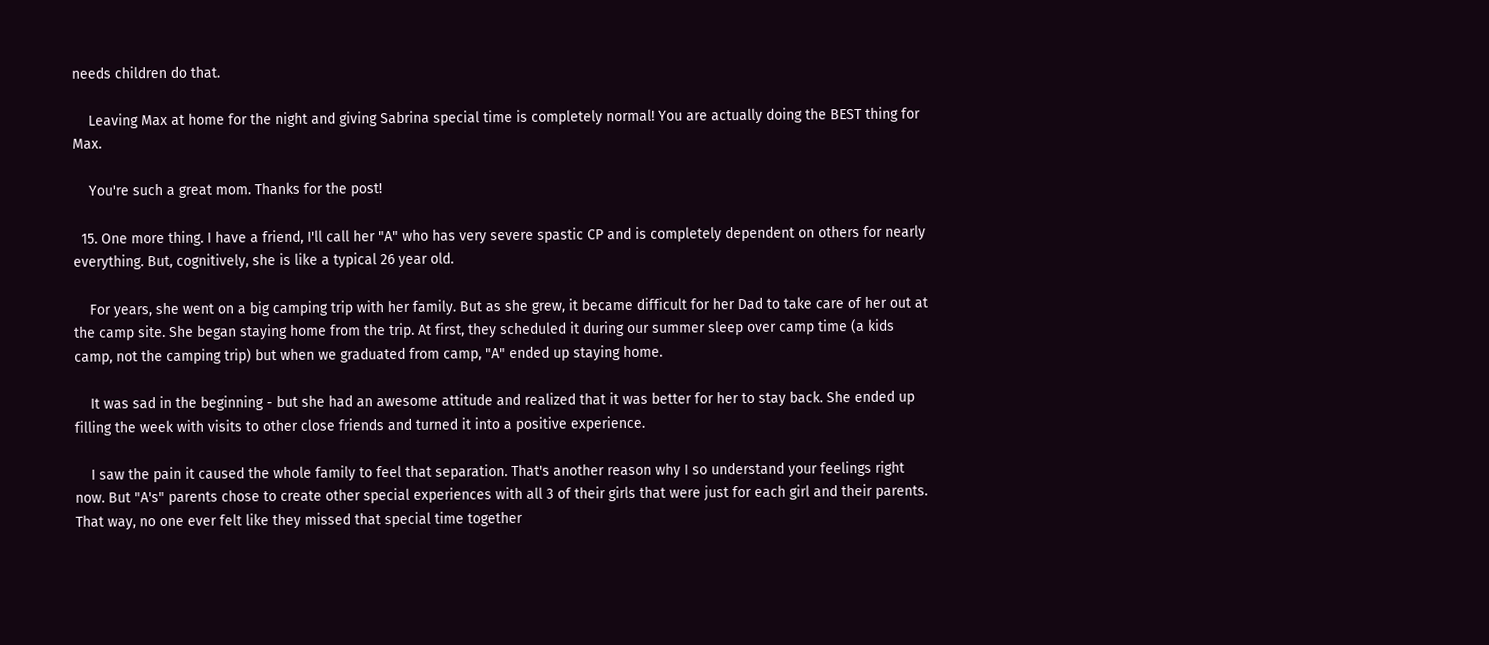needs children do that.

    Leaving Max at home for the night and giving Sabrina special time is completely normal! You are actually doing the BEST thing for Max.

    You're such a great mom. Thanks for the post!

  15. One more thing. I have a friend, I'll call her "A" who has very severe spastic CP and is completely dependent on others for nearly everything. But, cognitively, she is like a typical 26 year old.

    For years, she went on a big camping trip with her family. But as she grew, it became difficult for her Dad to take care of her out at the camp site. She began staying home from the trip. At first, they scheduled it during our summer sleep over camp time (a kids camp, not the camping trip) but when we graduated from camp, "A" ended up staying home.

    It was sad in the beginning - but she had an awesome attitude and realized that it was better for her to stay back. She ended up filling the week with visits to other close friends and turned it into a positive experience.

    I saw the pain it caused the whole family to feel that separation. That's another reason why I so understand your feelings right now. But "A's" parents chose to create other special experiences with all 3 of their girls that were just for each girl and their parents. That way, no one ever felt like they missed that special time together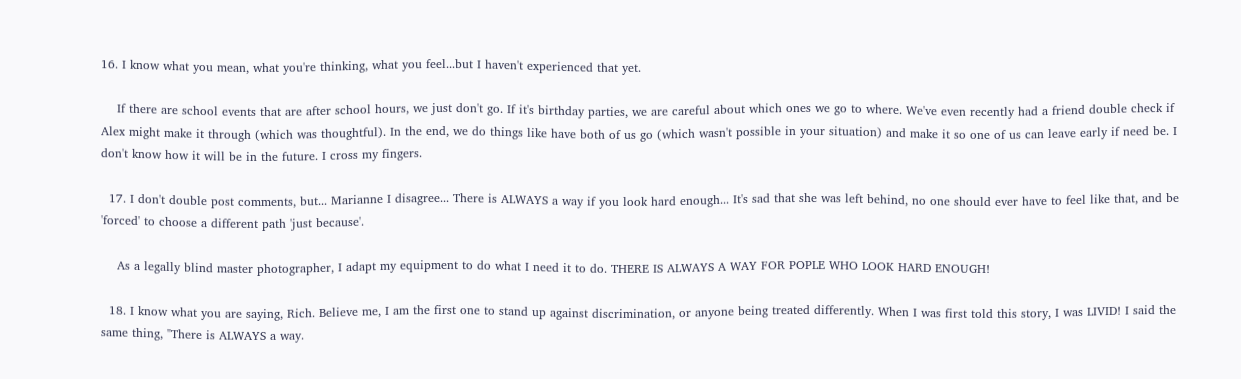16. I know what you mean, what you're thinking, what you feel...but I haven't experienced that yet.

    If there are school events that are after school hours, we just don't go. If it's birthday parties, we are careful about which ones we go to where. We've even recently had a friend double check if Alex might make it through (which was thoughtful). In the end, we do things like have both of us go (which wasn't possible in your situation) and make it so one of us can leave early if need be. I don't know how it will be in the future. I cross my fingers.

  17. I don't double post comments, but... Marianne I disagree... There is ALWAYS a way if you look hard enough... It's sad that she was left behind, no one should ever have to feel like that, and be 'forced' to choose a different path 'just because'.

    As a legally blind master photographer, I adapt my equipment to do what I need it to do. THERE IS ALWAYS A WAY FOR POPLE WHO LOOK HARD ENOUGH!

  18. I know what you are saying, Rich. Believe me, I am the first one to stand up against discrimination, or anyone being treated differently. When I was first told this story, I was LIVID! I said the same thing, "There is ALWAYS a way.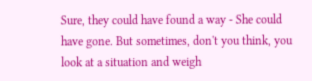Sure, they could have found a way - She could have gone. But sometimes, don't you think, you look at a situation and weigh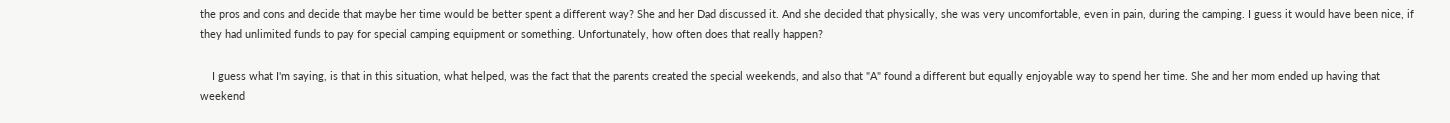the pros and cons and decide that maybe her time would be better spent a different way? She and her Dad discussed it. And she decided that physically, she was very uncomfortable, even in pain, during the camping. I guess it would have been nice, if they had unlimited funds to pay for special camping equipment or something. Unfortunately, how often does that really happen?

    I guess what I'm saying, is that in this situation, what helped, was the fact that the parents created the special weekends, and also that "A" found a different but equally enjoyable way to spend her time. She and her mom ended up having that weekend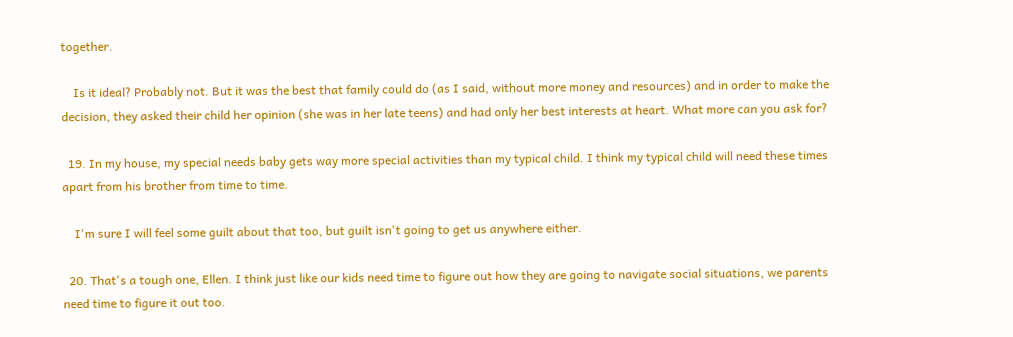together.

    Is it ideal? Probably not. But it was the best that family could do (as I said, without more money and resources) and in order to make the decision, they asked their child her opinion (she was in her late teens) and had only her best interests at heart. What more can you ask for?

  19. In my house, my special needs baby gets way more special activities than my typical child. I think my typical child will need these times apart from his brother from time to time.

    I'm sure I will feel some guilt about that too, but guilt isn't going to get us anywhere either.

  20. That's a tough one, Ellen. I think just like our kids need time to figure out how they are going to navigate social situations, we parents need time to figure it out too.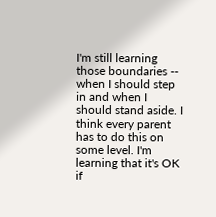I'm still learning those boundaries -- when I should step in and when I should stand aside. I think every parent has to do this on some level. I'm learning that it's OK if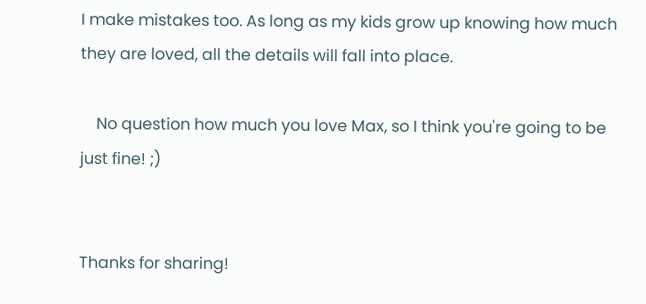I make mistakes too. As long as my kids grow up knowing how much they are loved, all the details will fall into place.

    No question how much you love Max, so I think you're going to be just fine! ;)


Thanks for sharing!